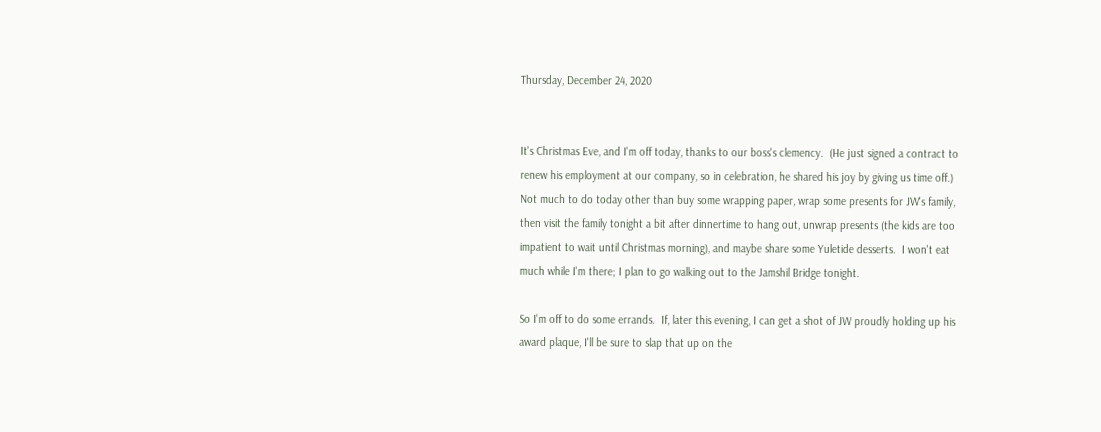Thursday, December 24, 2020


It's Christmas Eve, and I'm off today, thanks to our boss's clemency.  (He just signed a contract to renew his employment at our company, so in celebration, he shared his joy by giving us time off.)  Not much to do today other than buy some wrapping paper, wrap some presents for JW's family, then visit the family tonight a bit after dinnertime to hang out, unwrap presents (the kids are too impatient to wait until Christmas morning), and maybe share some Yuletide desserts.  I won't eat much while I'm there; I plan to go walking out to the Jamshil Bridge tonight.

So I'm off to do some errands.  If, later this evening, I can get a shot of JW proudly holding up his award plaque, I'll be sure to slap that up on the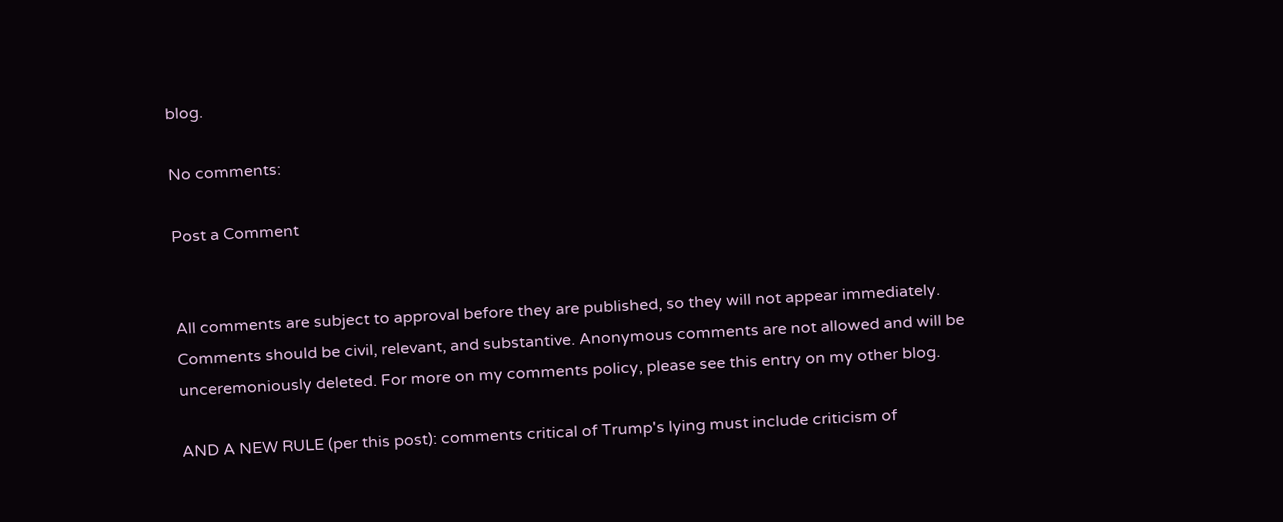blog.

No comments:

Post a Comment


All comments are subject to approval before they are published, so they will not appear immediately. Comments should be civil, relevant, and substantive. Anonymous comments are not allowed and will be unceremoniously deleted. For more on my comments policy, please see this entry on my other blog.

AND A NEW RULE (per this post): comments critical of Trump's lying must include criticism of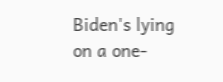Biden's lying on a one-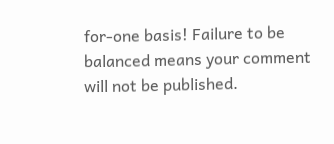for-one basis! Failure to be balanced means your comment will not be published.